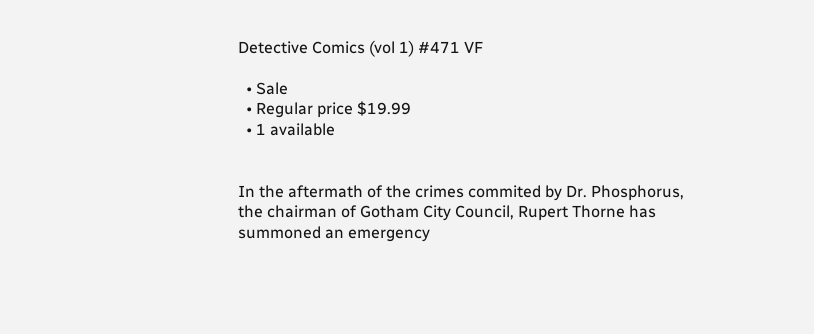Detective Comics (vol 1) #471 VF

  • Sale
  • Regular price $19.99
  • 1 available


In the aftermath of the crimes commited by Dr. Phosphorus, the chairman of Gotham City Council, Rupert Thorne has summoned an emergency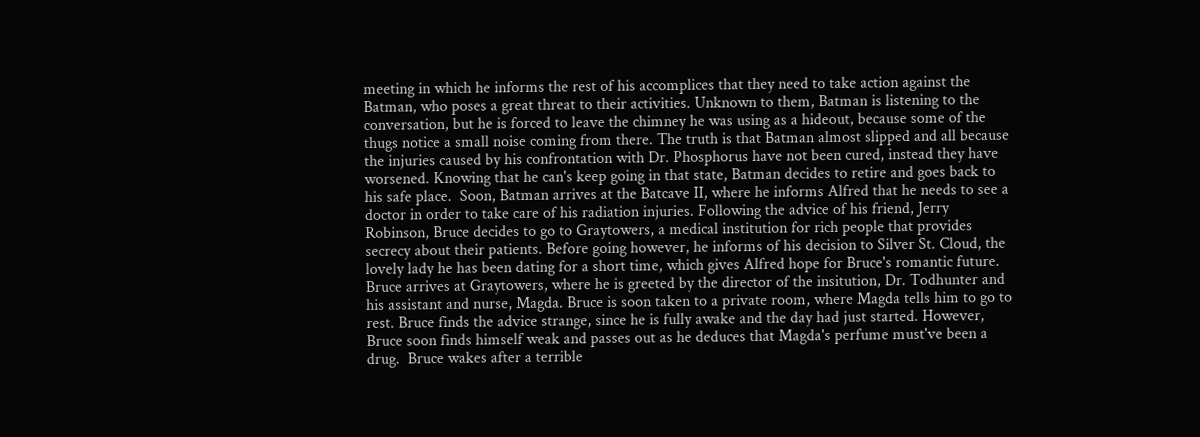meeting in which he informs the rest of his accomplices that they need to take action against the Batman, who poses a great threat to their activities. Unknown to them, Batman is listening to the conversation, but he is forced to leave the chimney he was using as a hideout, because some of the thugs notice a small noise coming from there. The truth is that Batman almost slipped and all because the injuries caused by his confrontation with Dr. Phosphorus have not been cured, instead they have worsened. Knowing that he can's keep going in that state, Batman decides to retire and goes back to his safe place.  Soon, Batman arrives at the Batcave II, where he informs Alfred that he needs to see a doctor in order to take care of his radiation injuries. Following the advice of his friend, Jerry Robinson, Bruce decides to go to Graytowers, a medical institution for rich people that provides secrecy about their patients. Before going however, he informs of his decision to Silver St. Cloud, the lovely lady he has been dating for a short time, which gives Alfred hope for Bruce's romantic future.  Bruce arrives at Graytowers, where he is greeted by the director of the insitution, Dr. Todhunter and his assistant and nurse, Magda. Bruce is soon taken to a private room, where Magda tells him to go to rest. Bruce finds the advice strange, since he is fully awake and the day had just started. However, Bruce soon finds himself weak and passes out as he deduces that Magda's perfume must've been a drug.  Bruce wakes after a terrible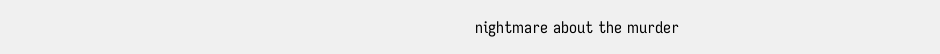nightmare about the murder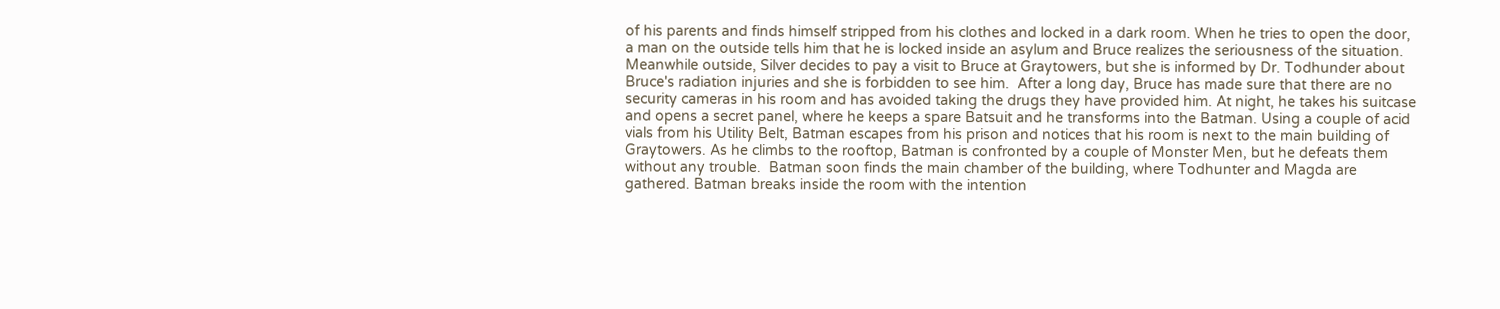of his parents and finds himself stripped from his clothes and locked in a dark room. When he tries to open the door, a man on the outside tells him that he is locked inside an asylum and Bruce realizes the seriousness of the situation. Meanwhile outside, Silver decides to pay a visit to Bruce at Graytowers, but she is informed by Dr. Todhunder about Bruce's radiation injuries and she is forbidden to see him.  After a long day, Bruce has made sure that there are no security cameras in his room and has avoided taking the drugs they have provided him. At night, he takes his suitcase and opens a secret panel, where he keeps a spare Batsuit and he transforms into the Batman. Using a couple of acid vials from his Utility Belt, Batman escapes from his prison and notices that his room is next to the main building of Graytowers. As he climbs to the rooftop, Batman is confronted by a couple of Monster Men, but he defeats them without any trouble.  Batman soon finds the main chamber of the building, where Todhunter and Magda are gathered. Batman breaks inside the room with the intention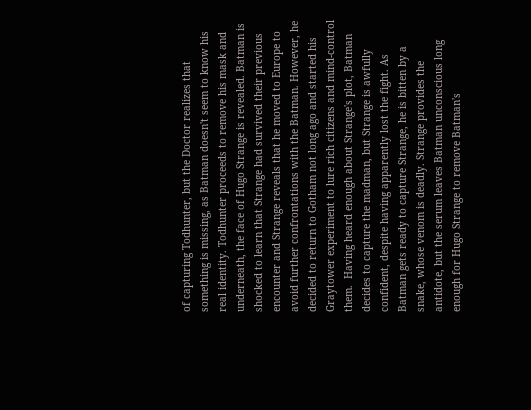of capturing Todhunter, but the Doctor realizes that something is missing, as Batman doesn't seem to know his real identity. Todhunter proceeds to remove his mask and underneath, the face of Hugo Strange is revealed. Batman is shocked to learn that Strange had survived their previous encounter and Strange reveals that he moved to Europe to avoid further confrontations with the Batman. However, he decided to return to Gotham not long ago and started his Graytower experiment to lure rich citizens and mind-control them.  Having heard enough about Strange's plot, Batman decides to capture the madman, but Strange is awfully confident, despite having apparently lost the fight. As Batman gets ready to capture Strange, he is bitten by a snake, whose venom is deadly. Strange provides the antidote, but the serum leaves Batman unconscious long enough for Hugo Strange to remove Batman's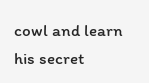cowl and learn his secret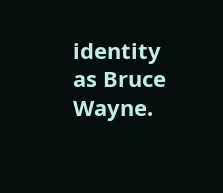identity as Bruce Wayne.